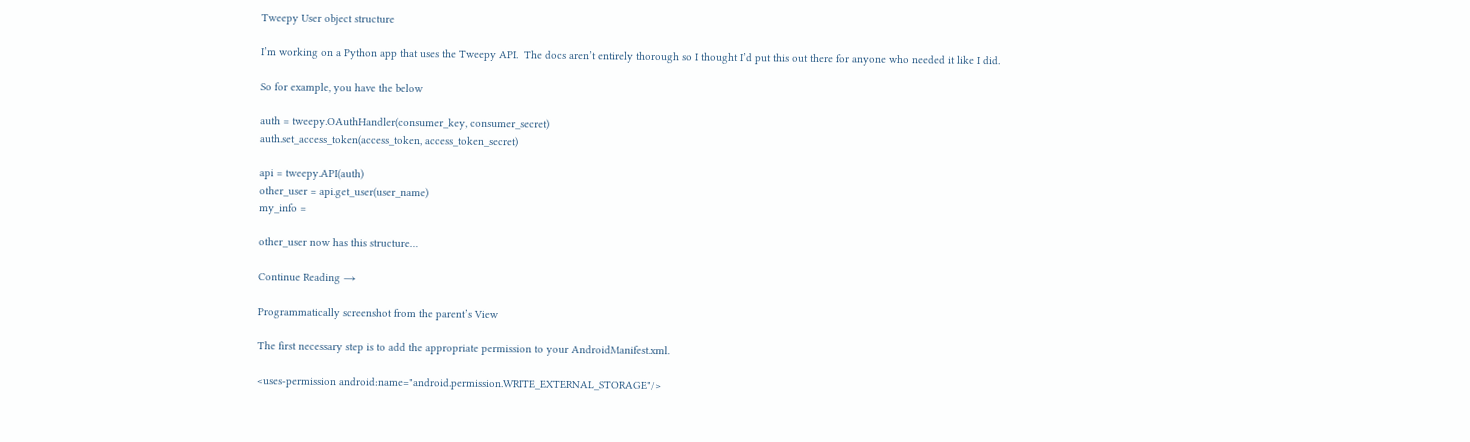Tweepy User object structure

I’m working on a Python app that uses the Tweepy API.  The docs aren’t entirely thorough so I thought I’d put this out there for anyone who needed it like I did.

So for example, you have the below

auth = tweepy.OAuthHandler(consumer_key, consumer_secret)
auth.set_access_token(access_token, access_token_secret)

api = tweepy.API(auth)
other_user = api.get_user(user_name)
my_info =

other_user now has this structure…

Continue Reading →

Programmatically screenshot from the parent’s View

The first necessary step is to add the appropriate permission to your AndroidManifest.xml.

<uses-permission android:name="android.permission.WRITE_EXTERNAL_STORAGE"/>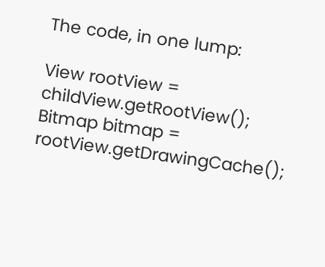The code, in one lump:

View rootView = childView.getRootView();
Bitmap bitmap = rootView.getDrawingCache();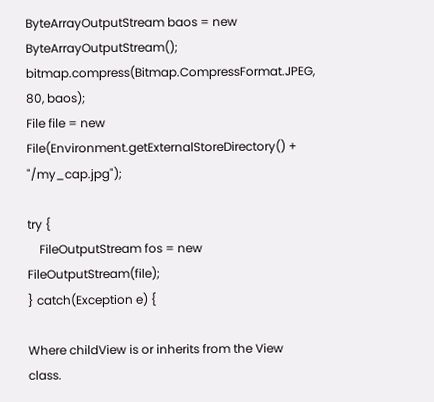ByteArrayOutputStream baos = new ByteArrayOutputStream();
bitmap.compress(Bitmap.CompressFormat.JPEG, 80, baos);
File file = new File(Environment.getExternalStoreDirectory() + "/my_cap.jpg");

try {
    FileOutputStream fos = new FileOutputStream(file);
} catch(Exception e) {

Where childView is or inherits from the View class.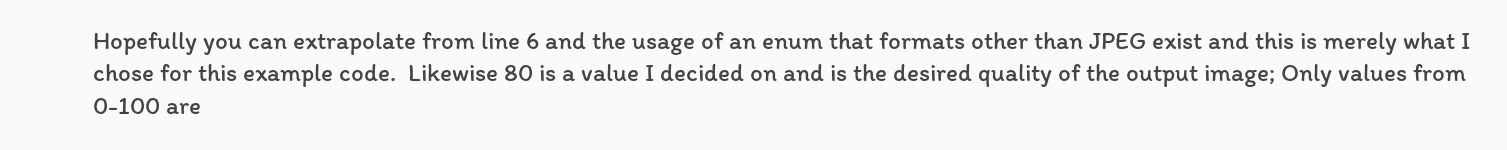Hopefully you can extrapolate from line 6 and the usage of an enum that formats other than JPEG exist and this is merely what I chose for this example code.  Likewise 80 is a value I decided on and is the desired quality of the output image; Only values from 0-100 are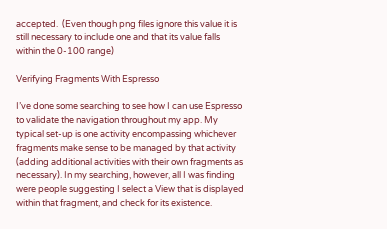accepted.  (Even though png files ignore this value it is still necessary to include one and that its value falls within the 0-100 range)

Verifying Fragments With Espresso

I’ve done some searching to see how I can use Espresso to validate the navigation throughout my app. My typical set-up is one activity encompassing whichever fragments make sense to be managed by that activity (adding additional activities with their own fragments as necessary). In my searching, however, all I was finding were people suggesting I select a View that is displayed within that fragment, and check for its existence.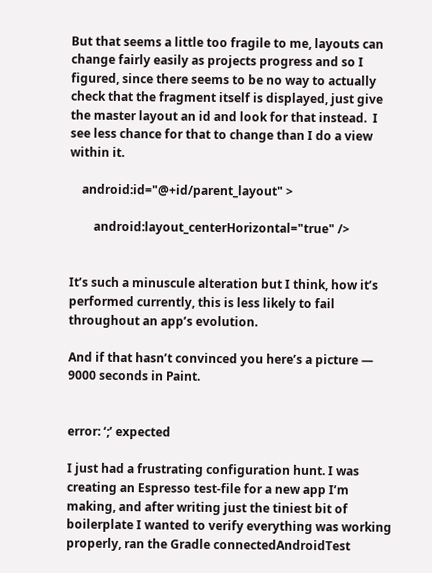But that seems a little too fragile to me, layouts can change fairly easily as projects progress and so I figured, since there seems to be no way to actually check that the fragment itself is displayed, just give the master layout an id and look for that instead.  I see less chance for that to change than I do a view within it.

    android:id="@+id/parent_layout" >

        android:layout_centerHorizontal="true" />


It’s such a minuscule alteration but I think, how it’s performed currently, this is less likely to fail throughout an app’s evolution.

And if that hasn’t convinced you here’s a picture — 9000 seconds in Paint.


error: ‘;’ expected

I just had a frustrating configuration hunt. I was creating an Espresso test-file for a new app I’m making, and after writing just the tiniest bit of boilerplate I wanted to verify everything was working properly, ran the Gradle connectedAndroidTest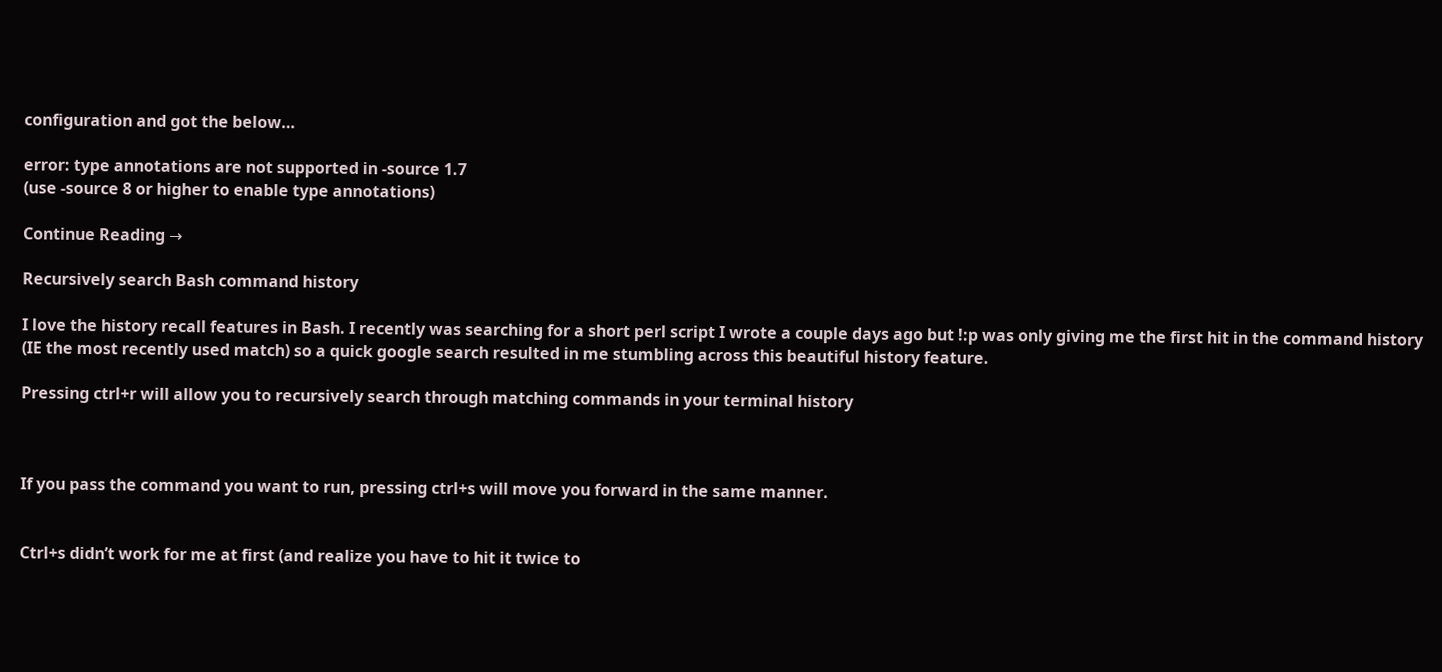configuration and got the below…

error: type annotations are not supported in -source 1.7
(use -source 8 or higher to enable type annotations)

Continue Reading →

Recursively search Bash command history

I love the history recall features in Bash. I recently was searching for a short perl script I wrote a couple days ago but !:p was only giving me the first hit in the command history (IE the most recently used match) so a quick google search resulted in me stumbling across this beautiful history feature.

Pressing ctrl+r will allow you to recursively search through matching commands in your terminal history



If you pass the command you want to run, pressing ctrl+s will move you forward in the same manner.


Ctrl+s didn’t work for me at first (and realize you have to hit it twice to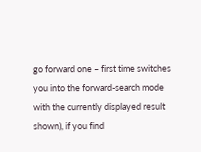go forward one – first time switches you into the forward-search mode with the currently displayed result shown), if you find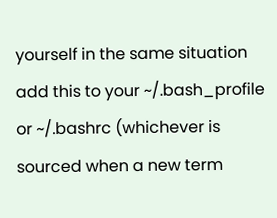yourself in the same situation add this to your ~/.bash_profile or ~/.bashrc (whichever is sourced when a new term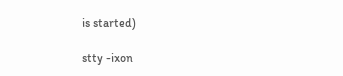is started)

stty -ixon